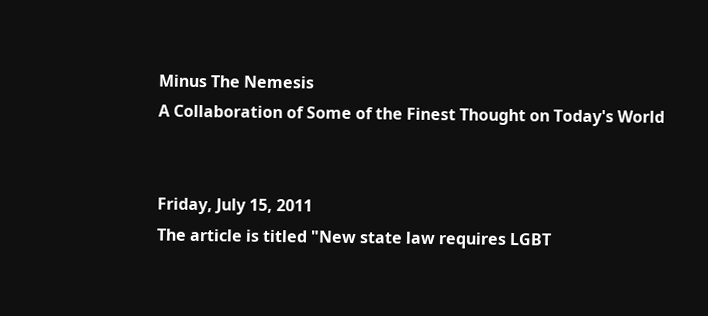Minus The Nemesis
A Collaboration of Some of the Finest Thought on Today's World


Friday, July 15, 2011
The article is titled "New state law requires LGBT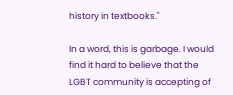history in textbooks."

In a word, this is garbage. I would find it hard to believe that the LGBT community is accepting of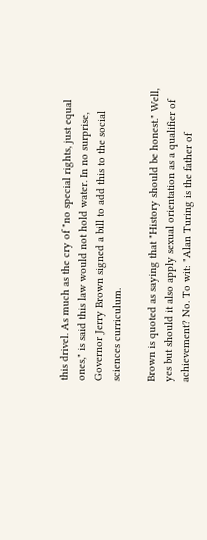this drivel. As much as the cry of "no special rights, just equal ones," is said this law would not hold water. In no surprise, Governor Jerry Brown signed a bill to add this to the social sciences curriculum.

Brown is quoted as saying that "History should be honest." Well, yes but should it also apply sexual orientation as a qualifier of achievement? No. To wit: "Alan Turing is the father of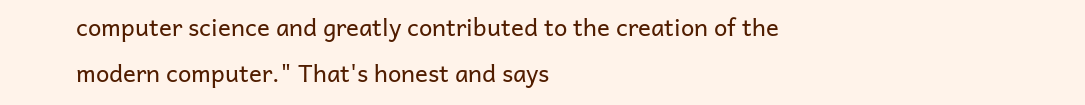computer science and greatly contributed to the creation of the modern computer." That's honest and says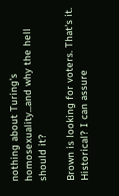nothing about Turing's homosexuality...and why the hell should it?

Brown is looking for voters. That's it. Historical? I can assure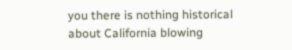you there is nothing historical about California blowing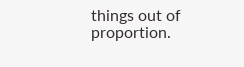things out of proportion.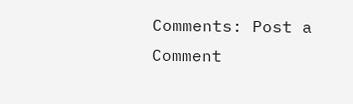Comments: Post a Comment